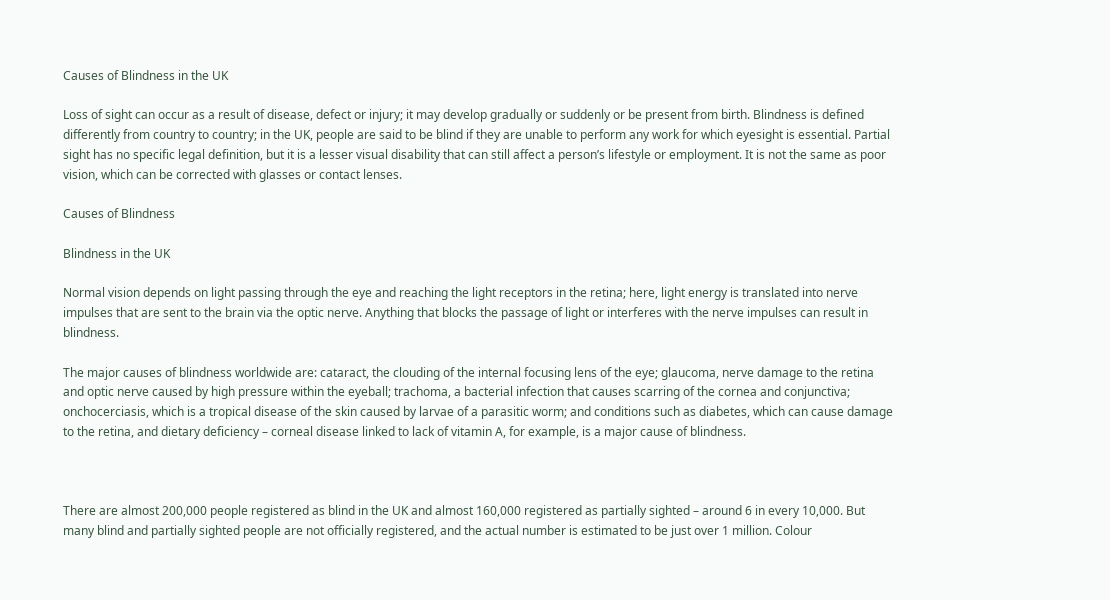Causes of Blindness in the UK

Loss of sight can occur as a result of disease, defect or injury; it may develop gradually or suddenly or be present from birth. Blindness is defined differently from country to country; in the UK, people are said to be blind if they are unable to perform any work for which eyesight is essential. Partial sight has no specific legal definition, but it is a lesser visual disability that can still affect a person’s lifestyle or employment. It is not the same as poor vision, which can be corrected with glasses or contact lenses.

Causes of Blindness

Blindness in the UK

Normal vision depends on light passing through the eye and reaching the light receptors in the retina; here, light energy is translated into nerve impulses that are sent to the brain via the optic nerve. Anything that blocks the passage of light or interferes with the nerve impulses can result in blindness.

The major causes of blindness worldwide are: cataract, the clouding of the internal focusing lens of the eye; glaucoma, nerve damage to the retina and optic nerve caused by high pressure within the eyeball; trachoma, a bacterial infection that causes scarring of the cornea and conjunctiva; onchocerciasis, which is a tropical disease of the skin caused by larvae of a parasitic worm; and conditions such as diabetes, which can cause damage to the retina, and dietary deficiency – corneal disease linked to lack of vitamin A, for example, is a major cause of blindness.



There are almost 200,000 people registered as blind in the UK and almost 160,000 registered as partially sighted – around 6 in every 10,000. But many blind and partially sighted people are not officially registered, and the actual number is estimated to be just over 1 million. Colour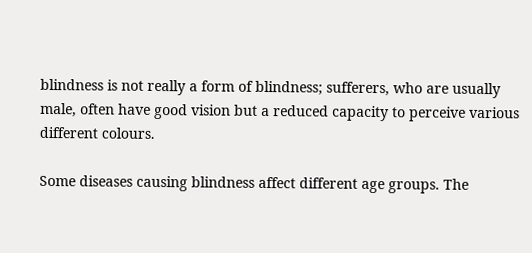blindness is not really a form of blindness; sufferers, who are usually male, often have good vision but a reduced capacity to perceive various different colours.

Some diseases causing blindness affect different age groups. The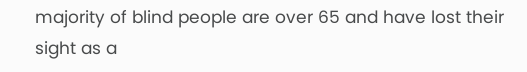majority of blind people are over 65 and have lost their sight as a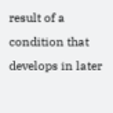result of a condition that develops in later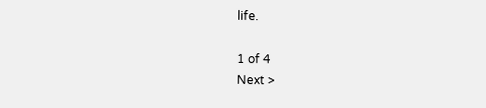life.

1 of 4
Next >